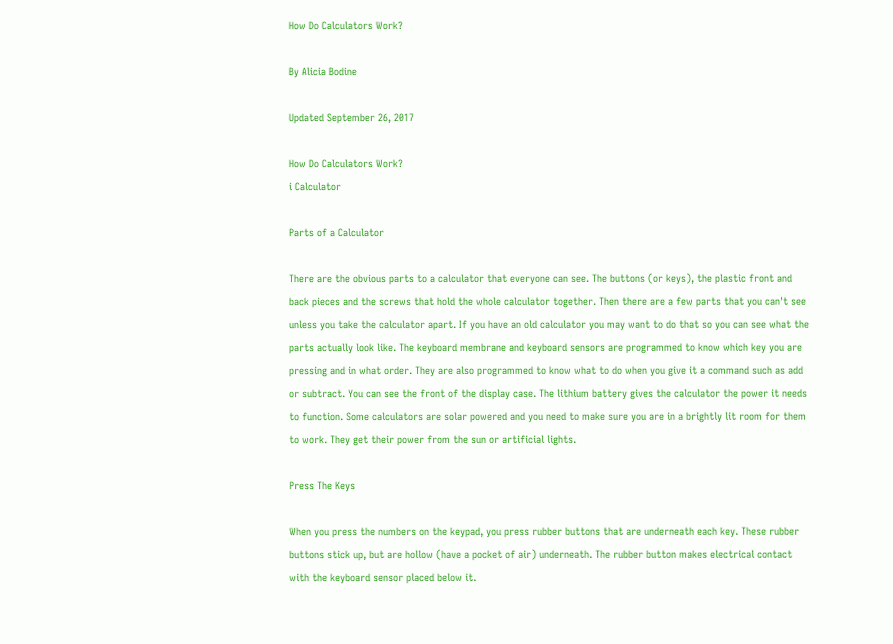How Do Calculators Work?

By Alicia Bodine

Updated September 26, 2017

How Do Calculators Work?
i Calculator

Parts of a Calculator

There are the obvious parts to a calculator that everyone can see. The buttons (or keys), the plastic front and back pieces and the screws that hold the whole calculator together. Then there are a few parts that you can't see unless you take the calculator apart. If you have an old calculator you may want to do that so you can see what the parts actually look like. The keyboard membrane and keyboard sensors are programmed to know which key you are pressing and in what order. They are also programmed to know what to do when you give it a command such as add or subtract. You can see the front of the display case. The lithium battery gives the calculator the power it needs to function. Some calculators are solar powered and you need to make sure you are in a brightly lit room for them to work. They get their power from the sun or artificial lights.

Press The Keys

When you press the numbers on the keypad, you press rubber buttons that are underneath each key. These rubber buttons stick up, but are hollow (have a pocket of air) underneath. The rubber button makes electrical contact with the keyboard sensor placed below it.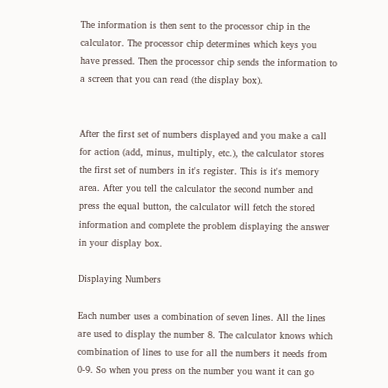The information is then sent to the processor chip in the calculator. The processor chip determines which keys you have pressed. Then the processor chip sends the information to a screen that you can read (the display box).


After the first set of numbers displayed and you make a call for action (add, minus, multiply, etc.), the calculator stores the first set of numbers in it's register. This is it's memory area. After you tell the calculator the second number and press the equal button, the calculator will fetch the stored information and complete the problem displaying the answer in your display box.

Displaying Numbers

Each number uses a combination of seven lines. All the lines are used to display the number 8. The calculator knows which combination of lines to use for all the numbers it needs from 0-9. So when you press on the number you want it can go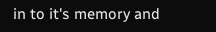in to it's memory and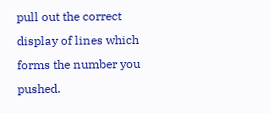pull out the correct display of lines which forms the number you pushed.